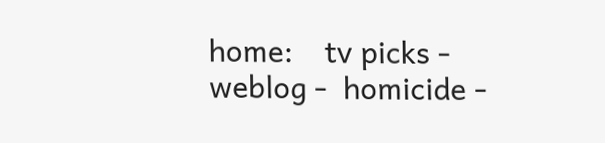home:    tv picks -   weblog -  homicide -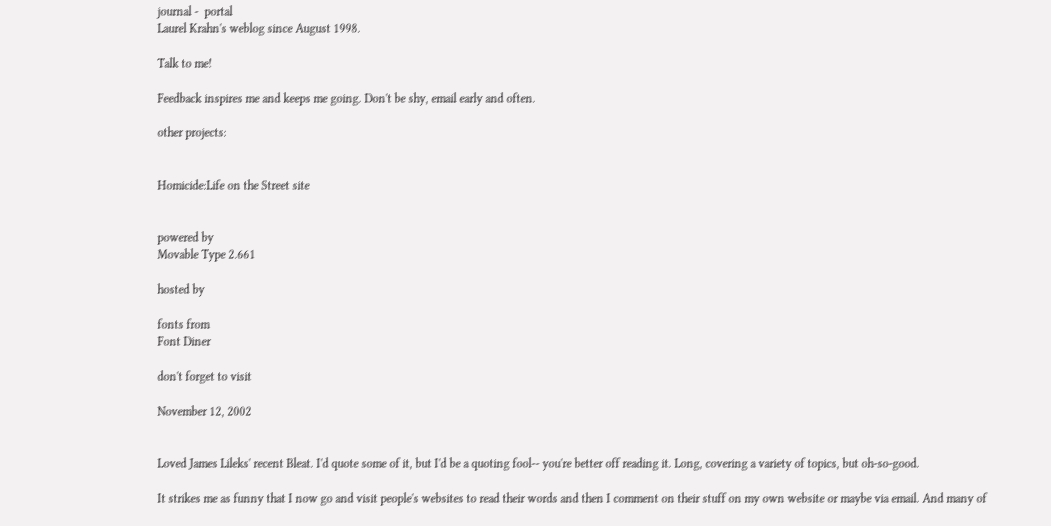journal -  portal
Laurel Krahn's weblog since August 1998.

Talk to me!

Feedback inspires me and keeps me going. Don't be shy, email early and often.

other projects:


Homicide:Life on the Street site


powered by
Movable Type 2.661

hosted by

fonts from
Font Diner

don't forget to visit

November 12, 2002


Loved James Lileks' recent Bleat. I'd quote some of it, but I'd be a quoting fool-- you're better off reading it. Long, covering a variety of topics, but oh-so-good.

It strikes me as funny that I now go and visit people's websites to read their words and then I comment on their stuff on my own website or maybe via email. And many of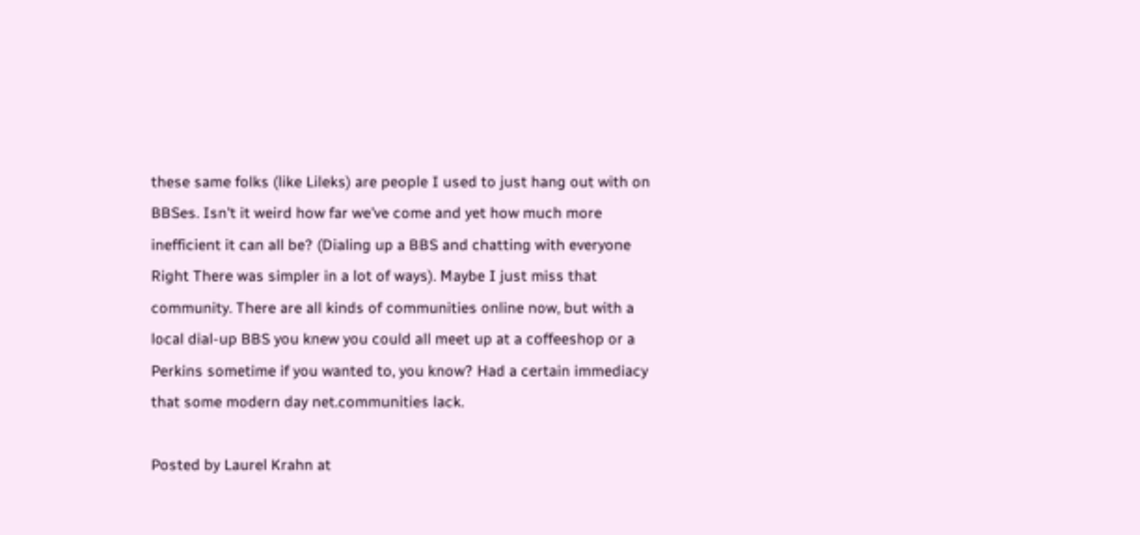these same folks (like Lileks) are people I used to just hang out with on BBSes. Isn't it weird how far we've come and yet how much more inefficient it can all be? (Dialing up a BBS and chatting with everyone Right There was simpler in a lot of ways). Maybe I just miss that community. There are all kinds of communities online now, but with a local dial-up BBS you knew you could all meet up at a coffeeshop or a Perkins sometime if you wanted to, you know? Had a certain immediacy that some modern day net.communities lack.

Posted by Laurel Krahn at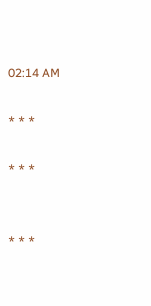02:14 AM

* * *

* * *


* * *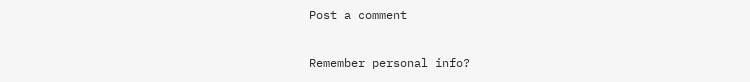Post a comment

Remember personal info?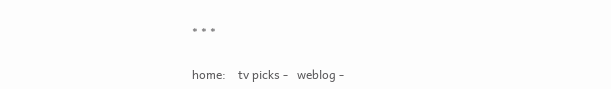* * *

home:    tv picks -   weblog -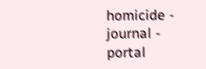homicide -   journal -  portal